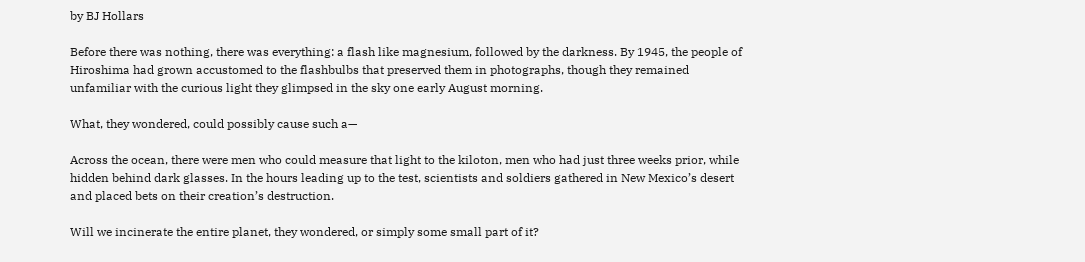by BJ Hollars

Before there was nothing, there was everything: a flash like magnesium, followed by the darkness. By 1945, the people of Hiroshima had grown accustomed to the flashbulbs that preserved them in photographs, though they remained unfamiliar with the curious light they glimpsed in the sky one early August morning.

What, they wondered, could possibly cause such a—

Across the ocean, there were men who could measure that light to the kiloton, men who had just three weeks prior, while hidden behind dark glasses. In the hours leading up to the test, scientists and soldiers gathered in New Mexico’s desert and placed bets on their creation’s destruction.

Will we incinerate the entire planet, they wondered, or simply some small part of it?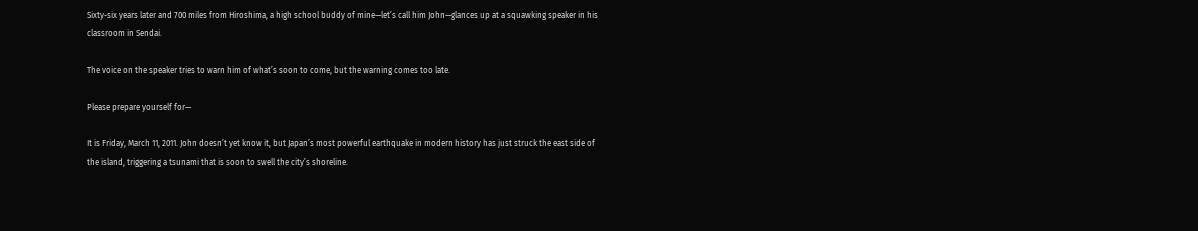Sixty-six years later and 700 miles from Hiroshima, a high school buddy of mine—let’s call him John—glances up at a squawking speaker in his classroom in Sendai.

The voice on the speaker tries to warn him of what’s soon to come, but the warning comes too late.

Please prepare yourself for—

It is Friday, March 11, 2011. John doesn’t yet know it, but Japan’s most powerful earthquake in modern history has just struck the east side of the island, triggering a tsunami that is soon to swell the city’s shoreline.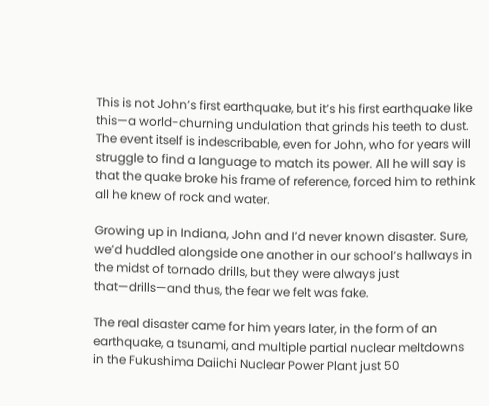This is not John’s first earthquake, but it’s his first earthquake like this—a world-churning undulation that grinds his teeth to dust. The event itself is indescribable, even for John, who for years will struggle to find a language to match its power. All he will say is that the quake broke his frame of reference, forced him to rethink all he knew of rock and water.

Growing up in Indiana, John and I’d never known disaster. Sure, we’d huddled alongside one another in our school’s hallways in the midst of tornado drills, but they were always just that—drills—and thus, the fear we felt was fake.

The real disaster came for him years later, in the form of an earthquake, a tsunami, and multiple partial nuclear meltdowns in the Fukushima Daiichi Nuclear Power Plant just 50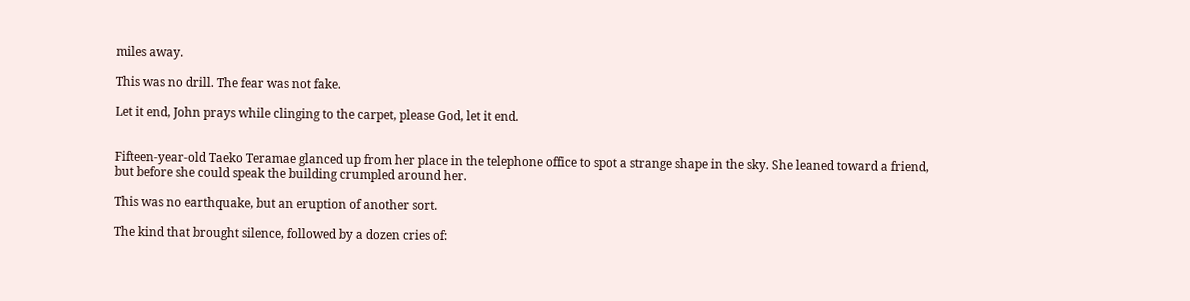miles away.

This was no drill. The fear was not fake.

Let it end, John prays while clinging to the carpet, please God, let it end.


Fifteen-year-old Taeko Teramae glanced up from her place in the telephone office to spot a strange shape in the sky. She leaned toward a friend, but before she could speak the building crumpled around her.

This was no earthquake, but an eruption of another sort.

The kind that brought silence, followed by a dozen cries of: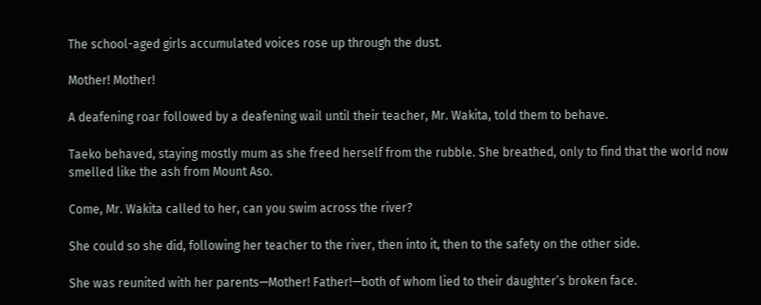The school-aged girls accumulated voices rose up through the dust.

Mother! Mother!

A deafening roar followed by a deafening wail until their teacher, Mr. Wakita, told them to behave.

Taeko behaved, staying mostly mum as she freed herself from the rubble. She breathed, only to find that the world now smelled like the ash from Mount Aso.

Come, Mr. Wakita called to her, can you swim across the river?

She could so she did, following her teacher to the river, then into it, then to the safety on the other side.

She was reunited with her parents—Mother! Father!—both of whom lied to their daughter’s broken face.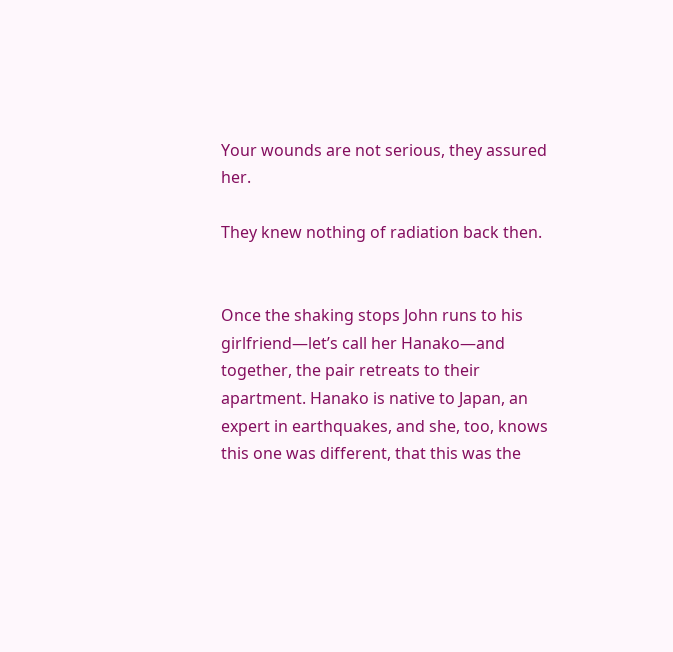Your wounds are not serious, they assured her.

They knew nothing of radiation back then.


Once the shaking stops John runs to his girlfriend—let’s call her Hanako—and together, the pair retreats to their apartment. Hanako is native to Japan, an expert in earthquakes, and she, too, knows this one was different, that this was the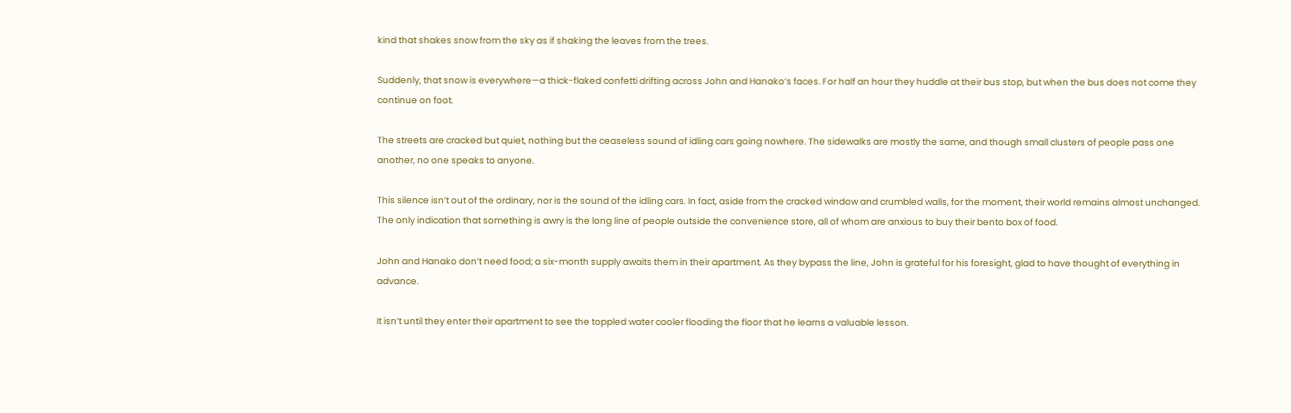kind that shakes snow from the sky as if shaking the leaves from the trees.

Suddenly, that snow is everywhere—a thick-flaked confetti drifting across John and Hanako’s faces. For half an hour they huddle at their bus stop, but when the bus does not come they continue on foot.

The streets are cracked but quiet, nothing but the ceaseless sound of idling cars going nowhere. The sidewalks are mostly the same, and though small clusters of people pass one another, no one speaks to anyone.

This silence isn’t out of the ordinary, nor is the sound of the idling cars. In fact, aside from the cracked window and crumbled walls, for the moment, their world remains almost unchanged. The only indication that something is awry is the long line of people outside the convenience store, all of whom are anxious to buy their bento box of food.

John and Hanako don’t need food; a six-month supply awaits them in their apartment. As they bypass the line, John is grateful for his foresight, glad to have thought of everything in advance.

It isn’t until they enter their apartment to see the toppled water cooler flooding the floor that he learns a valuable lesson.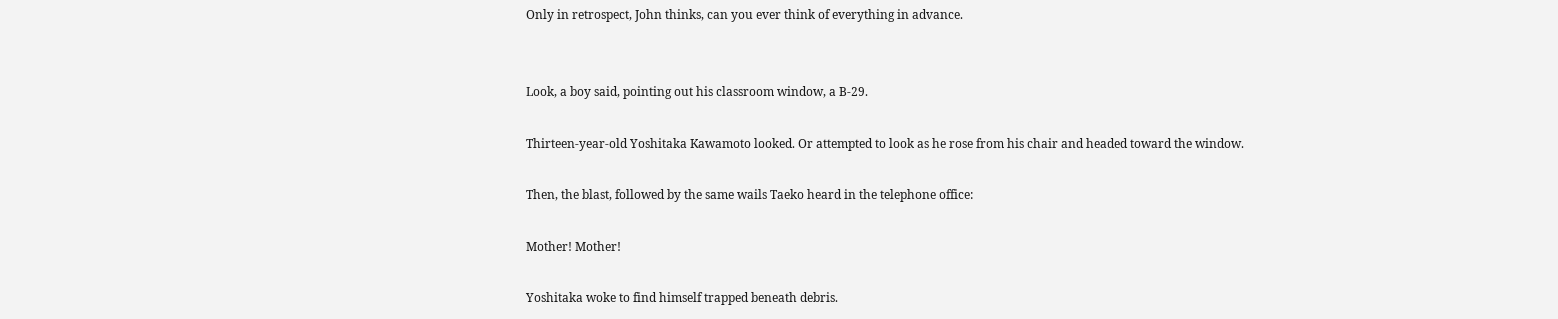Only in retrospect, John thinks, can you ever think of everything in advance.


Look, a boy said, pointing out his classroom window, a B-29.

Thirteen-year-old Yoshitaka Kawamoto looked. Or attempted to look as he rose from his chair and headed toward the window.

Then, the blast, followed by the same wails Taeko heard in the telephone office:

Mother! Mother!

Yoshitaka woke to find himself trapped beneath debris.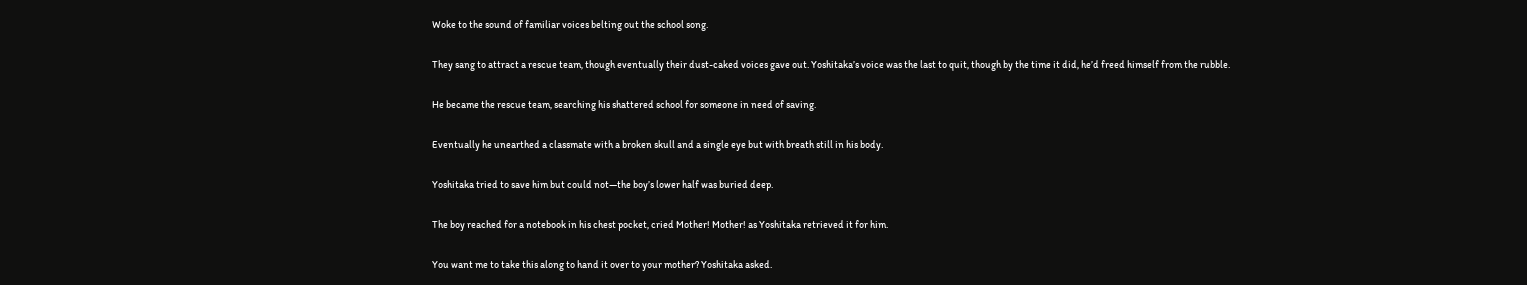Woke to the sound of familiar voices belting out the school song.

They sang to attract a rescue team, though eventually their dust-caked voices gave out. Yoshitaka’s voice was the last to quit, though by the time it did, he’d freed himself from the rubble.

He became the rescue team, searching his shattered school for someone in need of saving.

Eventually he unearthed a classmate with a broken skull and a single eye but with breath still in his body.

Yoshitaka tried to save him but could not—the boy’s lower half was buried deep.

The boy reached for a notebook in his chest pocket, cried Mother! Mother! as Yoshitaka retrieved it for him.

You want me to take this along to hand it over to your mother? Yoshitaka asked.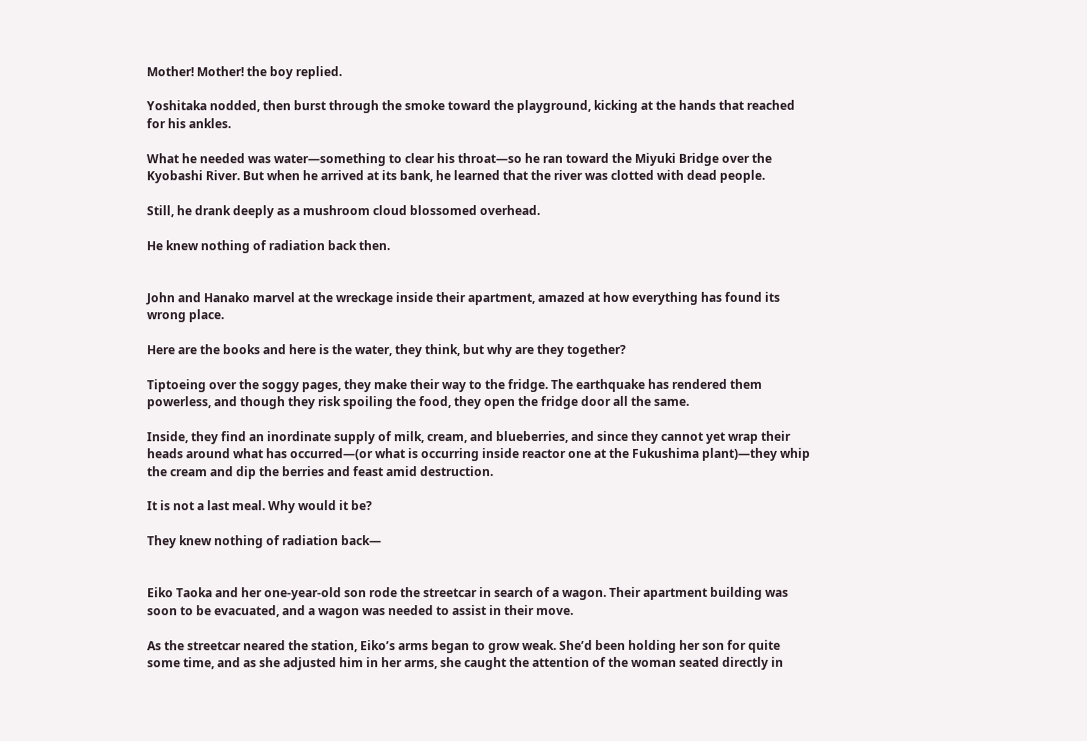Mother! Mother! the boy replied.

Yoshitaka nodded, then burst through the smoke toward the playground, kicking at the hands that reached for his ankles.

What he needed was water—something to clear his throat—so he ran toward the Miyuki Bridge over the Kyobashi River. But when he arrived at its bank, he learned that the river was clotted with dead people.

Still, he drank deeply as a mushroom cloud blossomed overhead.

He knew nothing of radiation back then.


John and Hanako marvel at the wreckage inside their apartment, amazed at how everything has found its wrong place.

Here are the books and here is the water, they think, but why are they together?

Tiptoeing over the soggy pages, they make their way to the fridge. The earthquake has rendered them powerless, and though they risk spoiling the food, they open the fridge door all the same.

Inside, they find an inordinate supply of milk, cream, and blueberries, and since they cannot yet wrap their heads around what has occurred—(or what is occurring inside reactor one at the Fukushima plant)—they whip the cream and dip the berries and feast amid destruction.

It is not a last meal. Why would it be?

They knew nothing of radiation back—


Eiko Taoka and her one-year-old son rode the streetcar in search of a wagon. Their apartment building was soon to be evacuated, and a wagon was needed to assist in their move.

As the streetcar neared the station, Eiko’s arms began to grow weak. She’d been holding her son for quite some time, and as she adjusted him in her arms, she caught the attention of the woman seated directly in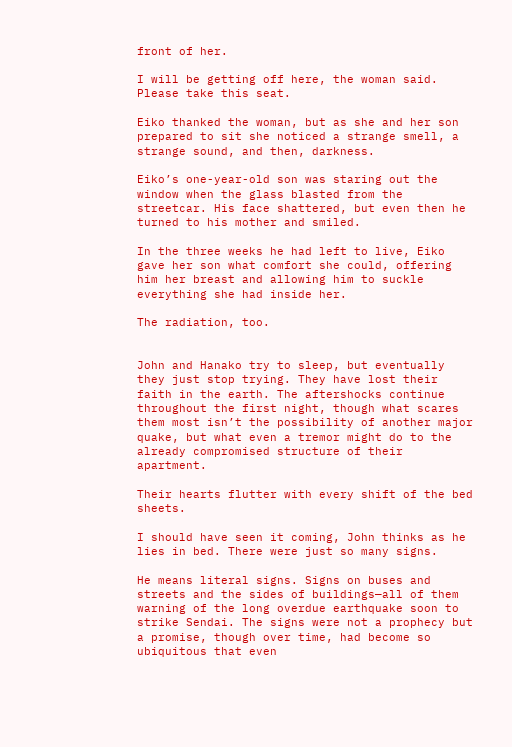front of her.

I will be getting off here, the woman said. Please take this seat.

Eiko thanked the woman, but as she and her son prepared to sit she noticed a strange smell, a strange sound, and then, darkness.

Eiko’s one-year-old son was staring out the window when the glass blasted from the streetcar. His face shattered, but even then he turned to his mother and smiled.

In the three weeks he had left to live, Eiko gave her son what comfort she could, offering him her breast and allowing him to suckle everything she had inside her.

The radiation, too.


John and Hanako try to sleep, but eventually they just stop trying. They have lost their faith in the earth. The aftershocks continue throughout the first night, though what scares them most isn’t the possibility of another major quake, but what even a tremor might do to the already compromised structure of their apartment.

Their hearts flutter with every shift of the bed sheets.

I should have seen it coming, John thinks as he lies in bed. There were just so many signs.

He means literal signs. Signs on buses and streets and the sides of buildings—all of them warning of the long overdue earthquake soon to strike Sendai. The signs were not a prophecy but a promise, though over time, had become so ubiquitous that even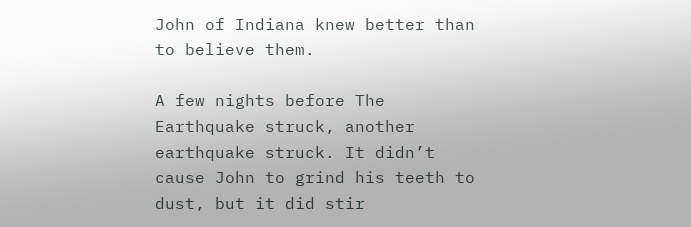John of Indiana knew better than to believe them.

A few nights before The Earthquake struck, another earthquake struck. It didn’t cause John to grind his teeth to dust, but it did stir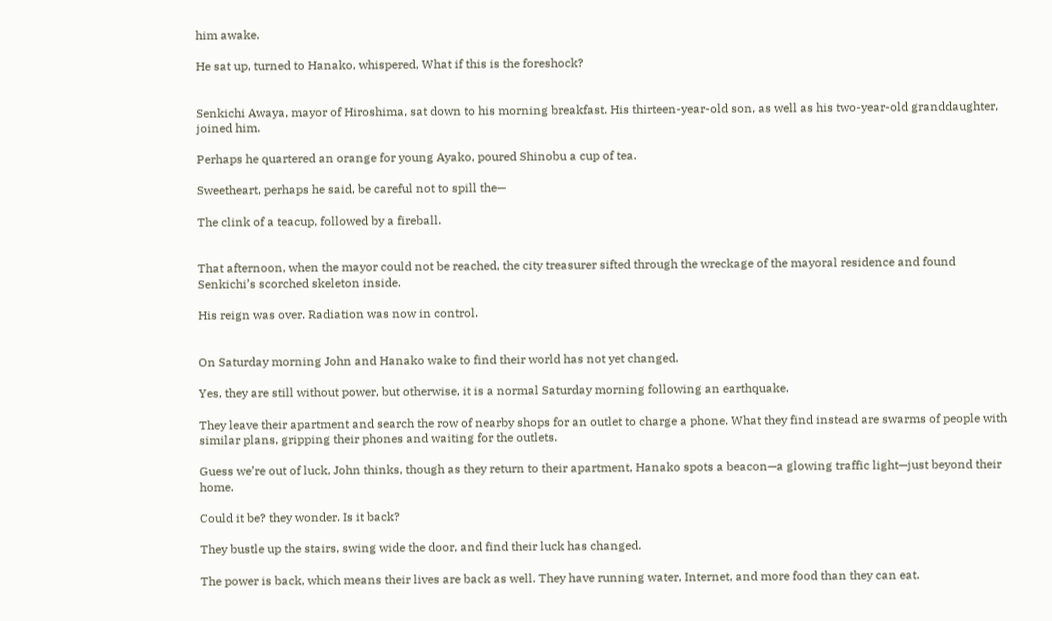him awake.

He sat up, turned to Hanako, whispered, What if this is the foreshock?


Senkichi Awaya, mayor of Hiroshima, sat down to his morning breakfast. His thirteen-year-old son, as well as his two-year-old granddaughter, joined him.

Perhaps he quartered an orange for young Ayako, poured Shinobu a cup of tea.

Sweetheart, perhaps he said, be careful not to spill the—

The clink of a teacup, followed by a fireball.


That afternoon, when the mayor could not be reached, the city treasurer sifted through the wreckage of the mayoral residence and found Senkichi’s scorched skeleton inside.

His reign was over. Radiation was now in control.


On Saturday morning John and Hanako wake to find their world has not yet changed.

Yes, they are still without power, but otherwise, it is a normal Saturday morning following an earthquake.

They leave their apartment and search the row of nearby shops for an outlet to charge a phone. What they find instead are swarms of people with similar plans, gripping their phones and waiting for the outlets.

Guess we’re out of luck, John thinks, though as they return to their apartment, Hanako spots a beacon—a glowing traffic light—just beyond their home.

Could it be? they wonder. Is it back?

They bustle up the stairs, swing wide the door, and find their luck has changed.

The power is back, which means their lives are back as well. They have running water, Internet, and more food than they can eat.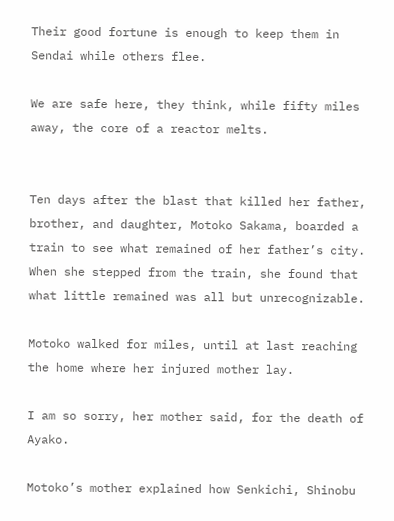Their good fortune is enough to keep them in Sendai while others flee.

We are safe here, they think, while fifty miles away, the core of a reactor melts.


Ten days after the blast that killed her father, brother, and daughter, Motoko Sakama, boarded a train to see what remained of her father’s city. When she stepped from the train, she found that what little remained was all but unrecognizable.

Motoko walked for miles, until at last reaching the home where her injured mother lay.

I am so sorry, her mother said, for the death of Ayako.

Motoko’s mother explained how Senkichi, Shinobu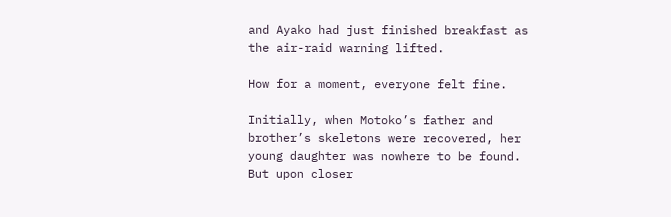and Ayako had just finished breakfast as the air-raid warning lifted.

How for a moment, everyone felt fine.

Initially, when Motoko’s father and brother’s skeletons were recovered, her young daughter was nowhere to be found. But upon closer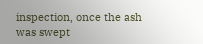inspection, once the ash was swept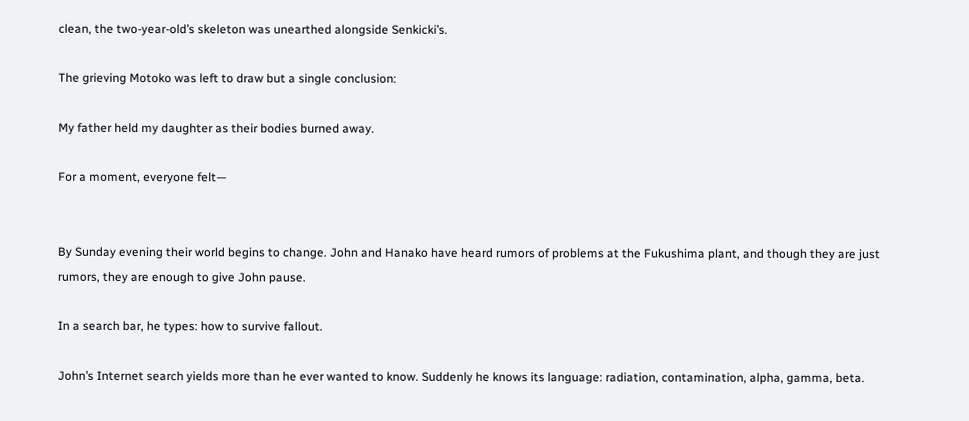clean, the two-year-old’s skeleton was unearthed alongside Senkicki’s.

The grieving Motoko was left to draw but a single conclusion:

My father held my daughter as their bodies burned away.

For a moment, everyone felt—


By Sunday evening their world begins to change. John and Hanako have heard rumors of problems at the Fukushima plant, and though they are just rumors, they are enough to give John pause.

In a search bar, he types: how to survive fallout.

John’s Internet search yields more than he ever wanted to know. Suddenly he knows its language: radiation, contamination, alpha, gamma, beta.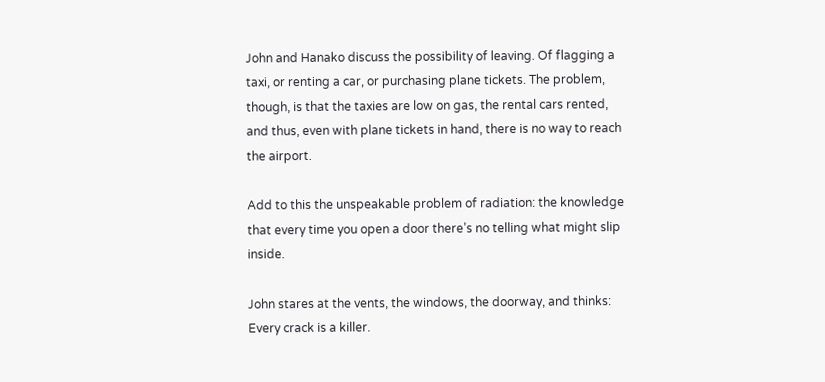John and Hanako discuss the possibility of leaving. Of flagging a taxi, or renting a car, or purchasing plane tickets. The problem, though, is that the taxies are low on gas, the rental cars rented, and thus, even with plane tickets in hand, there is no way to reach the airport.

Add to this the unspeakable problem of radiation: the knowledge that every time you open a door there’s no telling what might slip inside.

John stares at the vents, the windows, the doorway, and thinks: Every crack is a killer.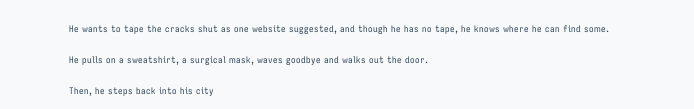He wants to tape the cracks shut as one website suggested, and though he has no tape, he knows where he can find some.

He pulls on a sweatshirt, a surgical mask, waves goodbye and walks out the door.

Then, he steps back into his city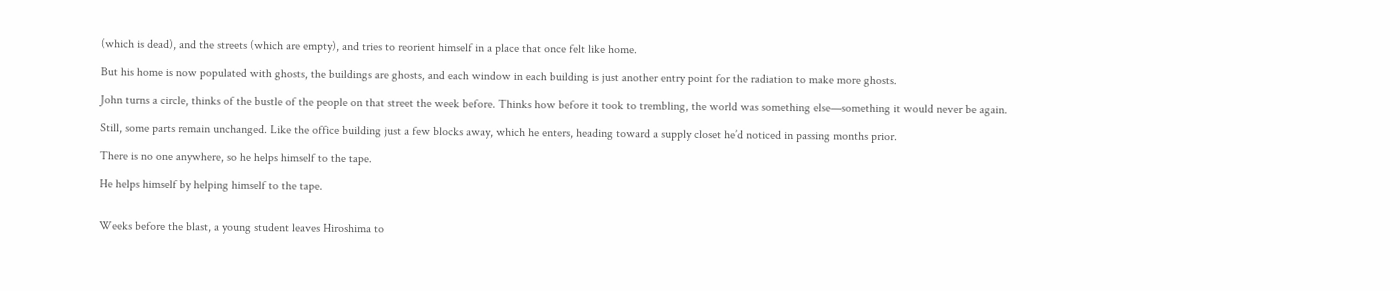(which is dead), and the streets (which are empty), and tries to reorient himself in a place that once felt like home.

But his home is now populated with ghosts, the buildings are ghosts, and each window in each building is just another entry point for the radiation to make more ghosts.

John turns a circle, thinks of the bustle of the people on that street the week before. Thinks how before it took to trembling, the world was something else—something it would never be again.

Still, some parts remain unchanged. Like the office building just a few blocks away, which he enters, heading toward a supply closet he’d noticed in passing months prior.

There is no one anywhere, so he helps himself to the tape.

He helps himself by helping himself to the tape.


Weeks before the blast, a young student leaves Hiroshima to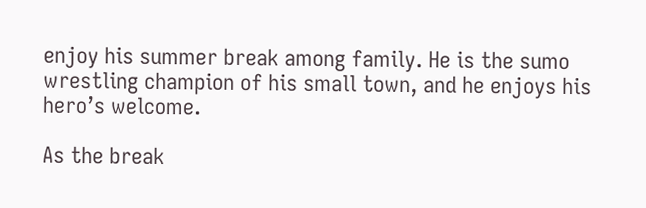enjoy his summer break among family. He is the sumo wrestling champion of his small town, and he enjoys his hero’s welcome.

As the break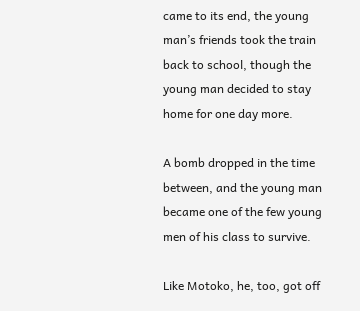came to its end, the young man’s friends took the train back to school, though the young man decided to stay home for one day more.

A bomb dropped in the time between, and the young man became one of the few young men of his class to survive.

Like Motoko, he, too, got off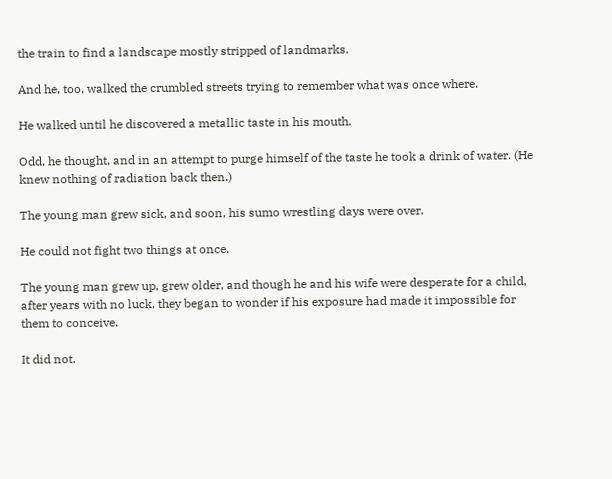the train to find a landscape mostly stripped of landmarks.

And he, too, walked the crumbled streets trying to remember what was once where.

He walked until he discovered a metallic taste in his mouth.

Odd, he thought, and in an attempt to purge himself of the taste he took a drink of water. (He knew nothing of radiation back then.)

The young man grew sick, and soon, his sumo wrestling days were over.

He could not fight two things at once.

The young man grew up, grew older, and though he and his wife were desperate for a child, after years with no luck, they began to wonder if his exposure had made it impossible for them to conceive.

It did not.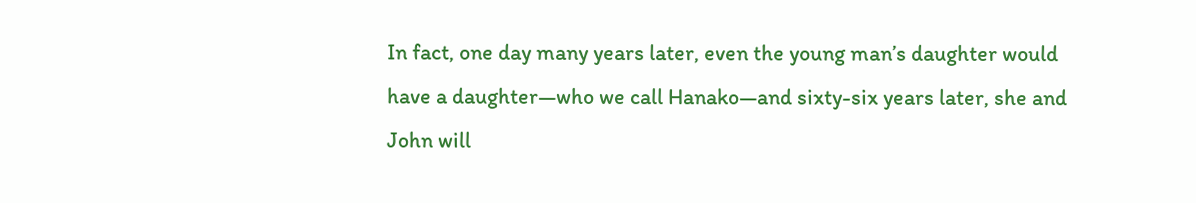In fact, one day many years later, even the young man’s daughter would have a daughter—who we call Hanako—and sixty-six years later, she and John will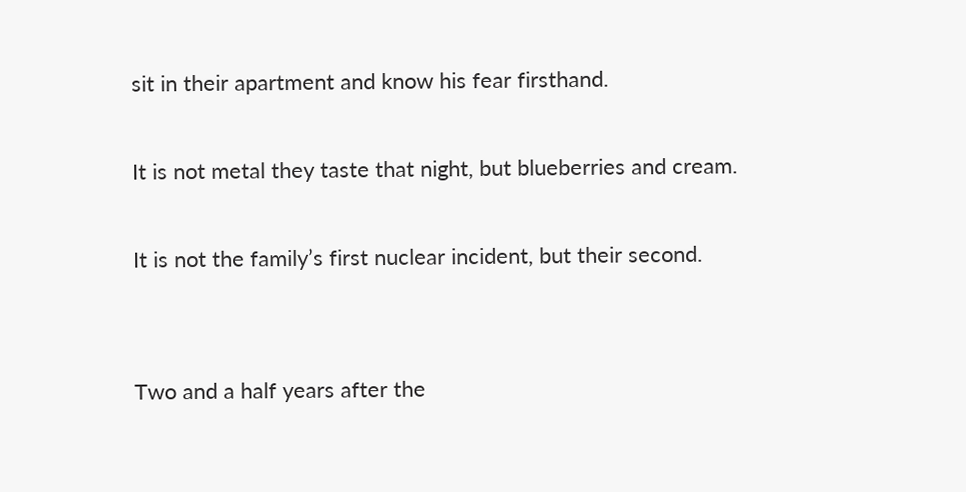sit in their apartment and know his fear firsthand.

It is not metal they taste that night, but blueberries and cream.

It is not the family’s first nuclear incident, but their second.


Two and a half years after the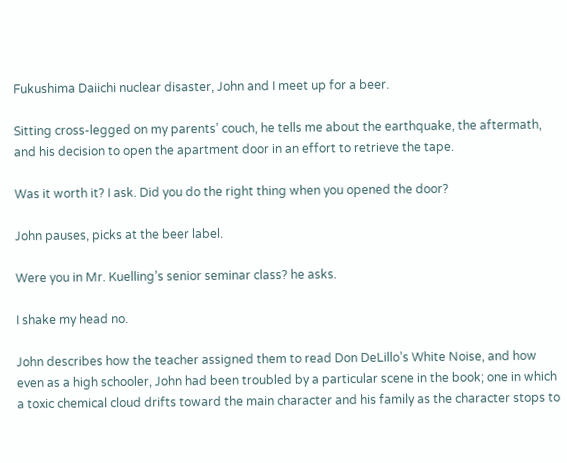Fukushima Daiichi nuclear disaster, John and I meet up for a beer.

Sitting cross-legged on my parents’ couch, he tells me about the earthquake, the aftermath, and his decision to open the apartment door in an effort to retrieve the tape.

Was it worth it? I ask. Did you do the right thing when you opened the door?

John pauses, picks at the beer label.

Were you in Mr. Kuelling’s senior seminar class? he asks.

I shake my head no.

John describes how the teacher assigned them to read Don DeLillo’s White Noise, and how even as a high schooler, John had been troubled by a particular scene in the book; one in which a toxic chemical cloud drifts toward the main character and his family as the character stops to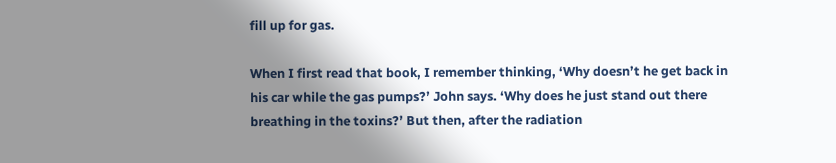fill up for gas.

When I first read that book, I remember thinking, ‘Why doesn’t he get back in his car while the gas pumps?’ John says. ‘Why does he just stand out there breathing in the toxins?’ But then, after the radiation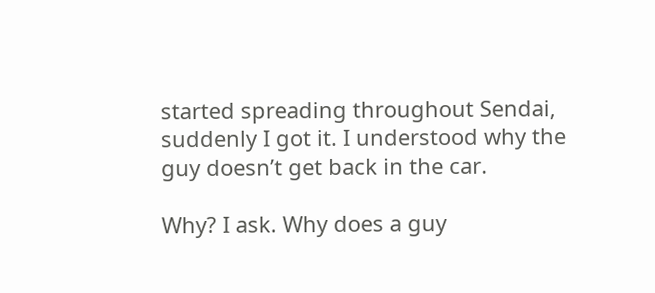started spreading throughout Sendai, suddenly I got it. I understood why the guy doesn’t get back in the car.

Why? I ask. Why does a guy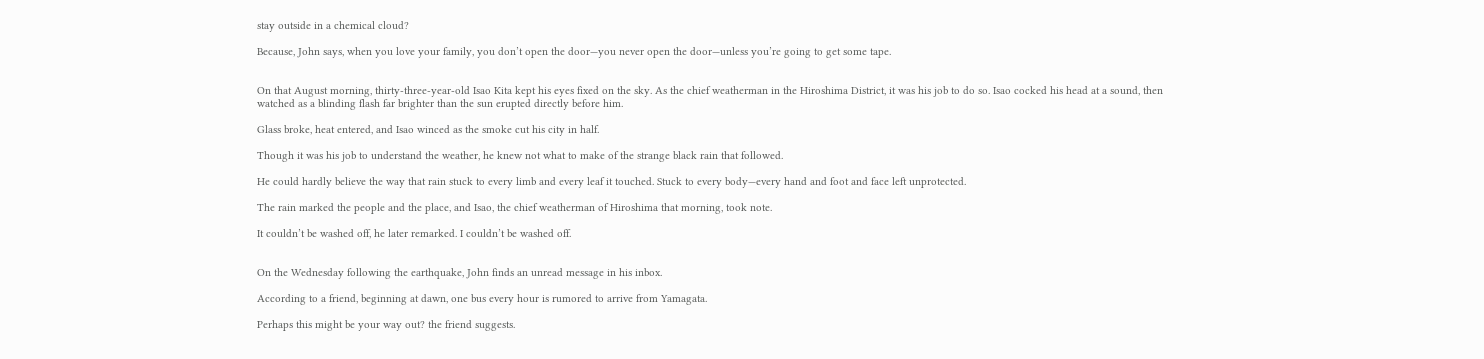stay outside in a chemical cloud?

Because, John says, when you love your family, you don’t open the door—you never open the door—unless you’re going to get some tape.


On that August morning, thirty-three-year-old Isao Kita kept his eyes fixed on the sky. As the chief weatherman in the Hiroshima District, it was his job to do so. Isao cocked his head at a sound, then watched as a blinding flash far brighter than the sun erupted directly before him.

Glass broke, heat entered, and Isao winced as the smoke cut his city in half.

Though it was his job to understand the weather, he knew not what to make of the strange black rain that followed.

He could hardly believe the way that rain stuck to every limb and every leaf it touched. Stuck to every body—every hand and foot and face left unprotected.

The rain marked the people and the place, and Isao, the chief weatherman of Hiroshima that morning, took note.

It couldn’t be washed off, he later remarked. I couldn’t be washed off.


On the Wednesday following the earthquake, John finds an unread message in his inbox.

According to a friend, beginning at dawn, one bus every hour is rumored to arrive from Yamagata.

Perhaps this might be your way out? the friend suggests.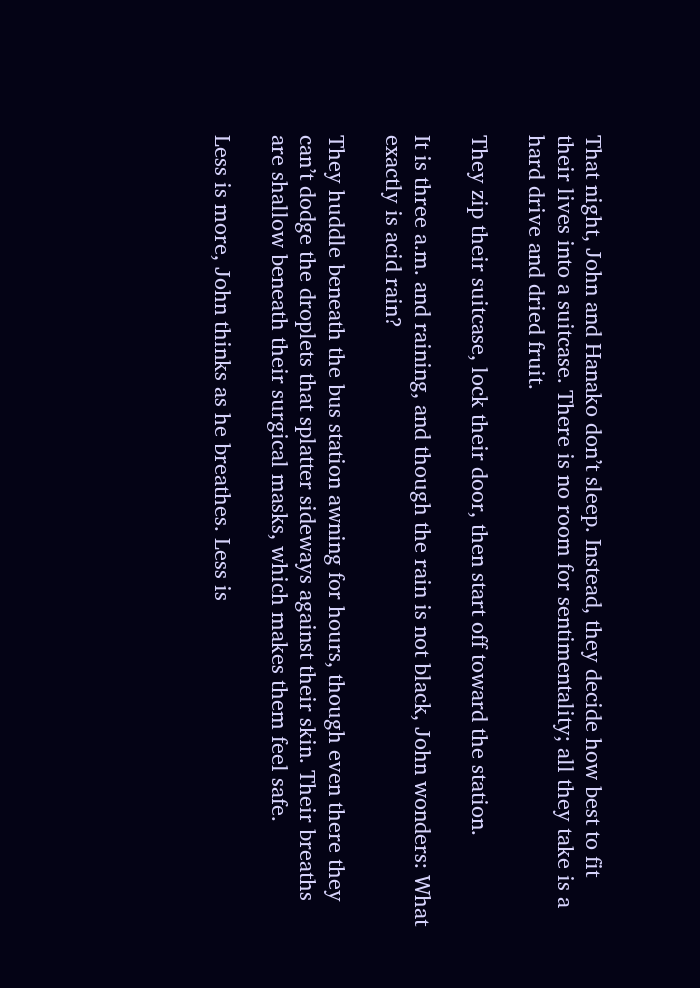That night, John and Hanako don’t sleep. Instead, they decide how best to fit their lives into a suitcase. There is no room for sentimentality; all they take is a hard drive and dried fruit.

They zip their suitcase, lock their door, then start off toward the station.

It is three a.m. and raining, and though the rain is not black, John wonders: What exactly is acid rain?

They huddle beneath the bus station awning for hours, though even there they can’t dodge the droplets that splatter sideways against their skin. Their breaths are shallow beneath their surgical masks, which makes them feel safe.

Less is more, John thinks as he breathes. Less is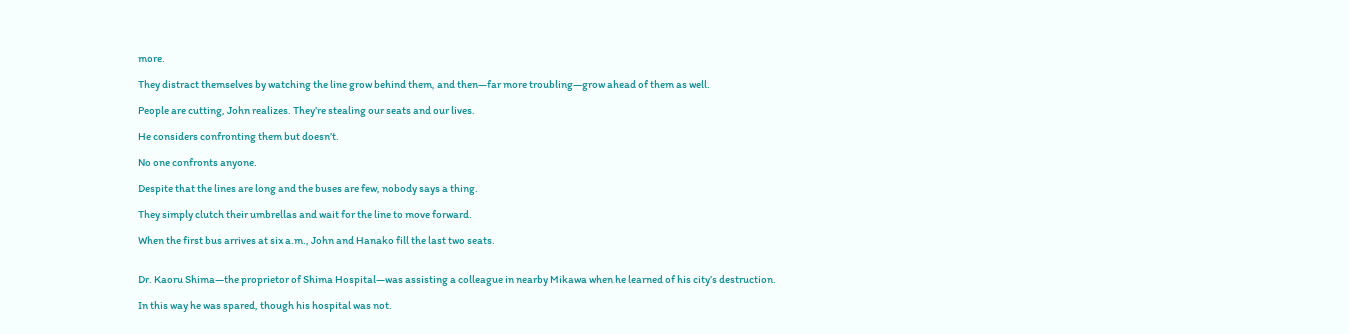more.

They distract themselves by watching the line grow behind them, and then—far more troubling—grow ahead of them as well.

People are cutting, John realizes. They’re stealing our seats and our lives.

He considers confronting them but doesn’t.

No one confronts anyone.

Despite that the lines are long and the buses are few, nobody says a thing.

They simply clutch their umbrellas and wait for the line to move forward.

When the first bus arrives at six a.m., John and Hanako fill the last two seats.


Dr. Kaoru Shima—the proprietor of Shima Hospital—was assisting a colleague in nearby Mikawa when he learned of his city’s destruction.

In this way he was spared, though his hospital was not.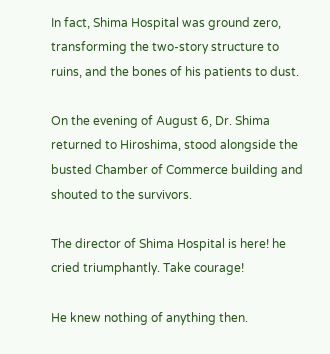In fact, Shima Hospital was ground zero, transforming the two-story structure to ruins, and the bones of his patients to dust.

On the evening of August 6, Dr. Shima returned to Hiroshima, stood alongside the busted Chamber of Commerce building and shouted to the survivors.

The director of Shima Hospital is here! he cried triumphantly. Take courage!

He knew nothing of anything then.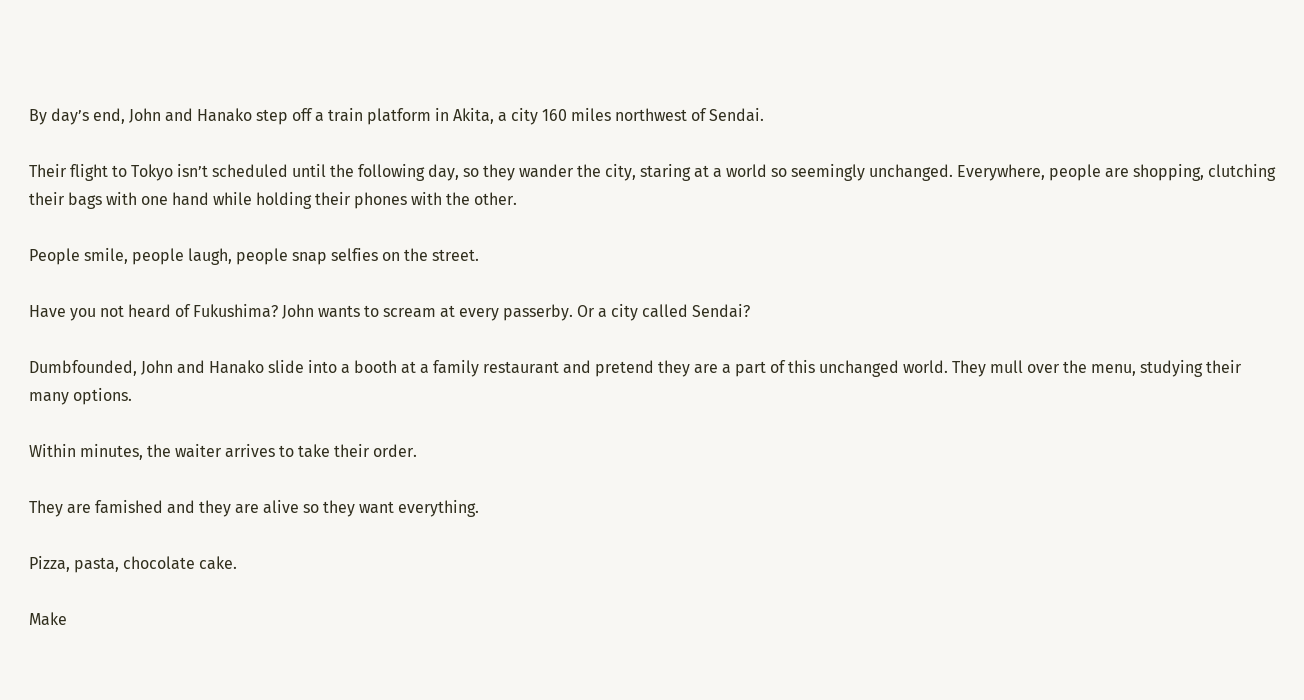By day’s end, John and Hanako step off a train platform in Akita, a city 160 miles northwest of Sendai.

Their flight to Tokyo isn’t scheduled until the following day, so they wander the city, staring at a world so seemingly unchanged. Everywhere, people are shopping, clutching their bags with one hand while holding their phones with the other.

People smile, people laugh, people snap selfies on the street.

Have you not heard of Fukushima? John wants to scream at every passerby. Or a city called Sendai?

Dumbfounded, John and Hanako slide into a booth at a family restaurant and pretend they are a part of this unchanged world. They mull over the menu, studying their many options.

Within minutes, the waiter arrives to take their order.

They are famished and they are alive so they want everything.

Pizza, pasta, chocolate cake.

Make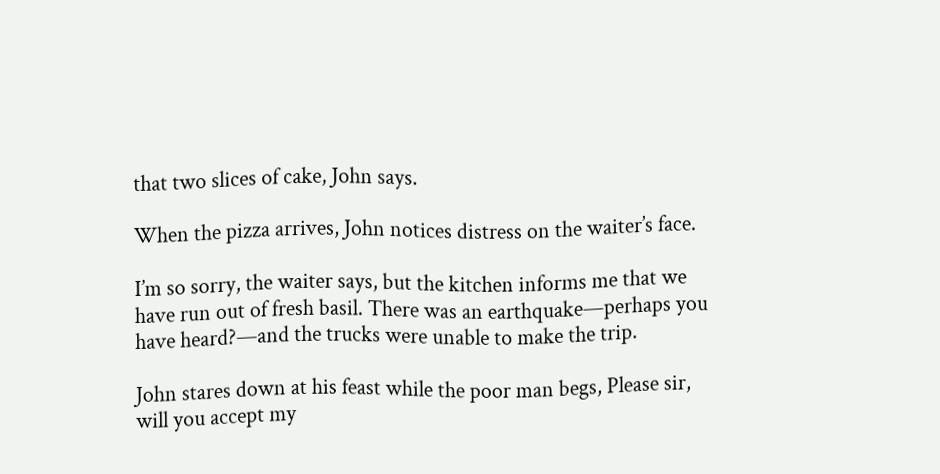that two slices of cake, John says.

When the pizza arrives, John notices distress on the waiter’s face.

I’m so sorry, the waiter says, but the kitchen informs me that we have run out of fresh basil. There was an earthquake—perhaps you have heard?—and the trucks were unable to make the trip.

John stares down at his feast while the poor man begs, Please sir, will you accept my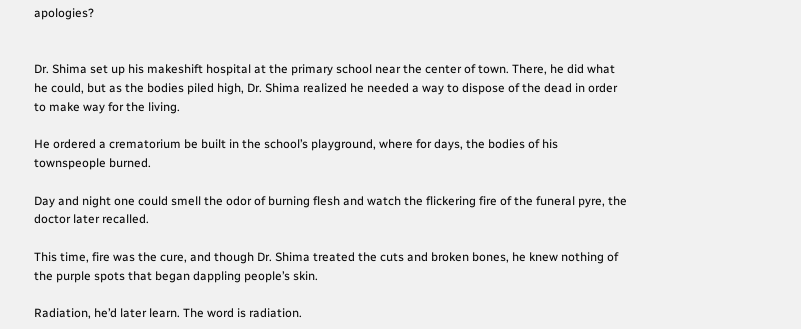apologies?


Dr. Shima set up his makeshift hospital at the primary school near the center of town. There, he did what he could, but as the bodies piled high, Dr. Shima realized he needed a way to dispose of the dead in order to make way for the living.

He ordered a crematorium be built in the school’s playground, where for days, the bodies of his townspeople burned.

Day and night one could smell the odor of burning flesh and watch the flickering fire of the funeral pyre, the doctor later recalled.

This time, fire was the cure, and though Dr. Shima treated the cuts and broken bones, he knew nothing of the purple spots that began dappling people’s skin.

Radiation, he’d later learn. The word is radiation.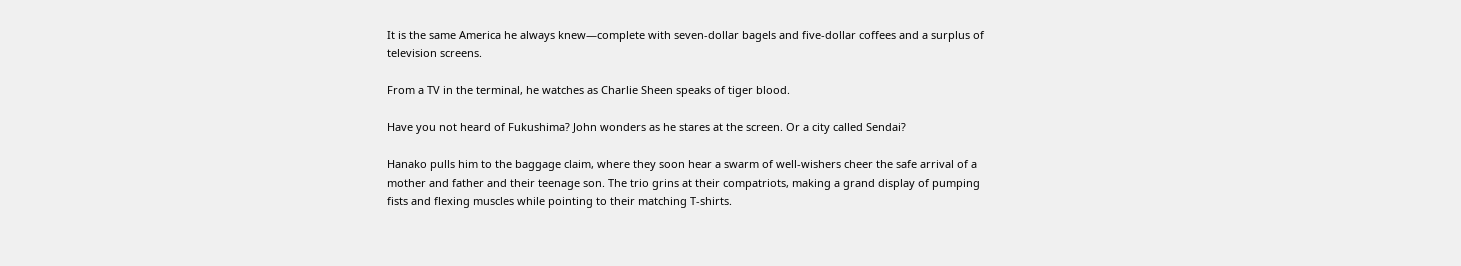It is the same America he always knew—complete with seven-dollar bagels and five-dollar coffees and a surplus of television screens.

From a TV in the terminal, he watches as Charlie Sheen speaks of tiger blood.

Have you not heard of Fukushima? John wonders as he stares at the screen. Or a city called Sendai?

Hanako pulls him to the baggage claim, where they soon hear a swarm of well-wishers cheer the safe arrival of a mother and father and their teenage son. The trio grins at their compatriots, making a grand display of pumping fists and flexing muscles while pointing to their matching T-shirts.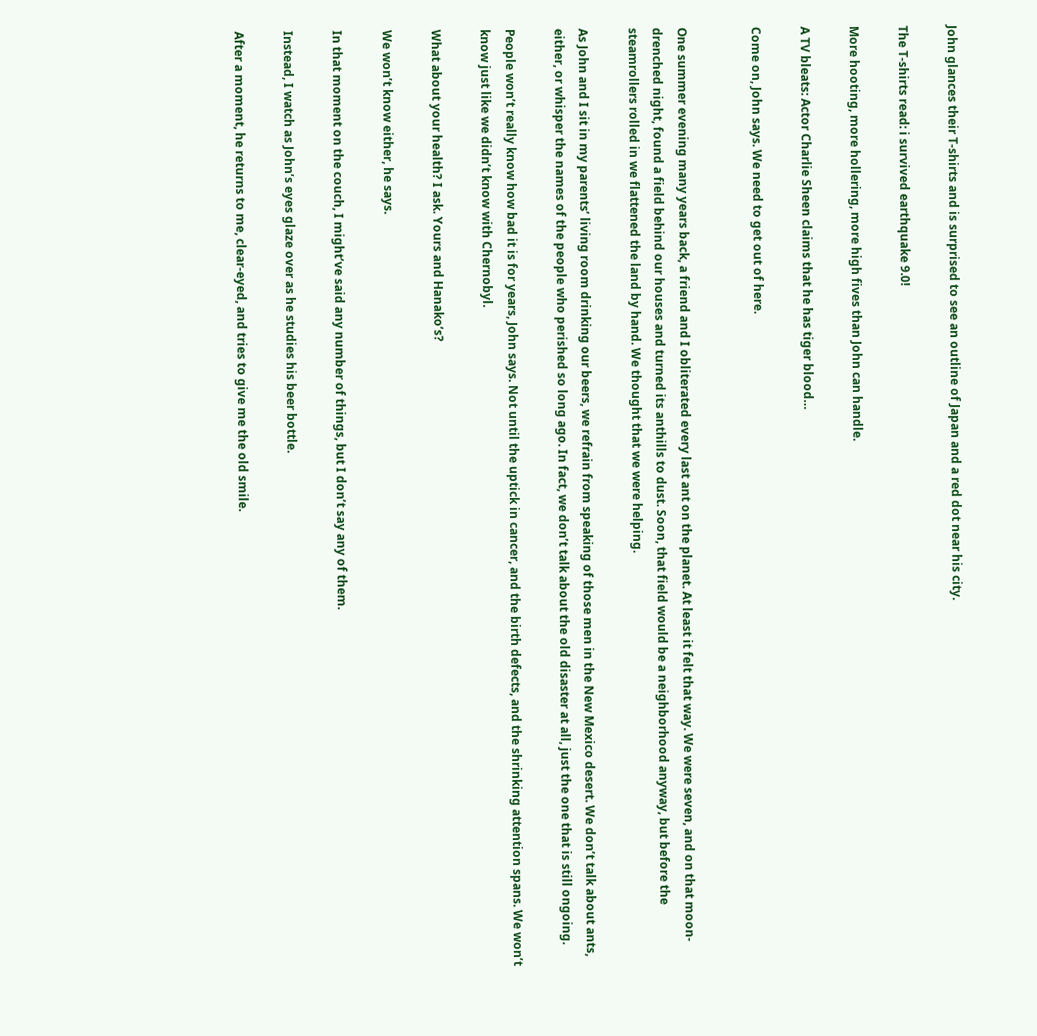John glances their T-shirts and is surprised to see an outline of Japan and a red dot near his city.

The T-shirts read: i survived earthquake 9.0!

More hooting, more hollering, more high fives than John can handle.

A TV bleats: Actor Charlie Sheen claims that he has tiger blood…

Come on, John says. We need to get out of here.


One summer evening many years back, a friend and I obliterated every last ant on the planet. At least it felt that way. We were seven, and on that moon-drenched night, found a field behind our houses and turned its anthills to dust. Soon, that field would be a neighborhood anyway, but before the steamrollers rolled in we flattened the land by hand. We thought that we were helping.

As John and I sit in my parents’ living room drinking our beers, we refrain from speaking of those men in the New Mexico desert. We don’t talk about ants, either, or whisper the names of the people who perished so long ago. In fact, we don’t talk about the old disaster at all, just the one that is still ongoing.

People won’t really know how bad it is for years, John says. Not until the uptick in cancer, and the birth defects, and the shrinking attention spans. We won’t know just like we didn’t know with Chernobyl.

What about your health? I ask. Yours and Hanako’s?

We won’t know either, he says.

In that moment on the couch, I might’ve said any number of things, but I don’t say any of them.

Instead, I watch as John’s eyes glaze over as he studies his beer bottle.

After a moment, he returns to me, clear-eyed, and tries to give me the old smile.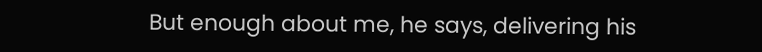But enough about me, he says, delivering his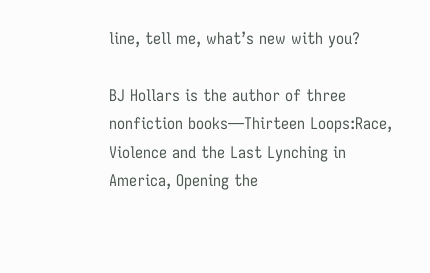line, tell me, what’s new with you?

BJ Hollars is the author of three nonfiction books—Thirteen Loops:Race, Violence and the Last Lynching in America, Opening the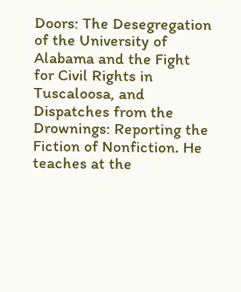Doors: The Desegregation of the University of Alabama and the Fight for Civil Rights in Tuscaloosa, and Dispatches from the Drownings: Reporting the Fiction of Nonfiction. He teaches at the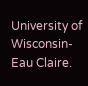University of Wisconsin-Eau Claire.